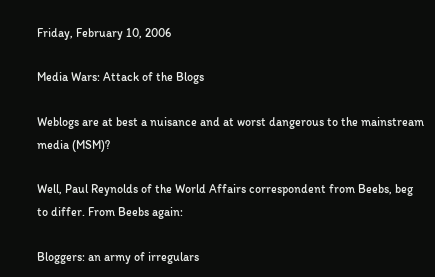Friday, February 10, 2006

Media Wars: Attack of the Blogs

Weblogs are at best a nuisance and at worst dangerous to the mainstream media (MSM)?

Well, Paul Reynolds of the World Affairs correspondent from Beebs, beg to differ. From Beebs again:

Bloggers: an army of irregulars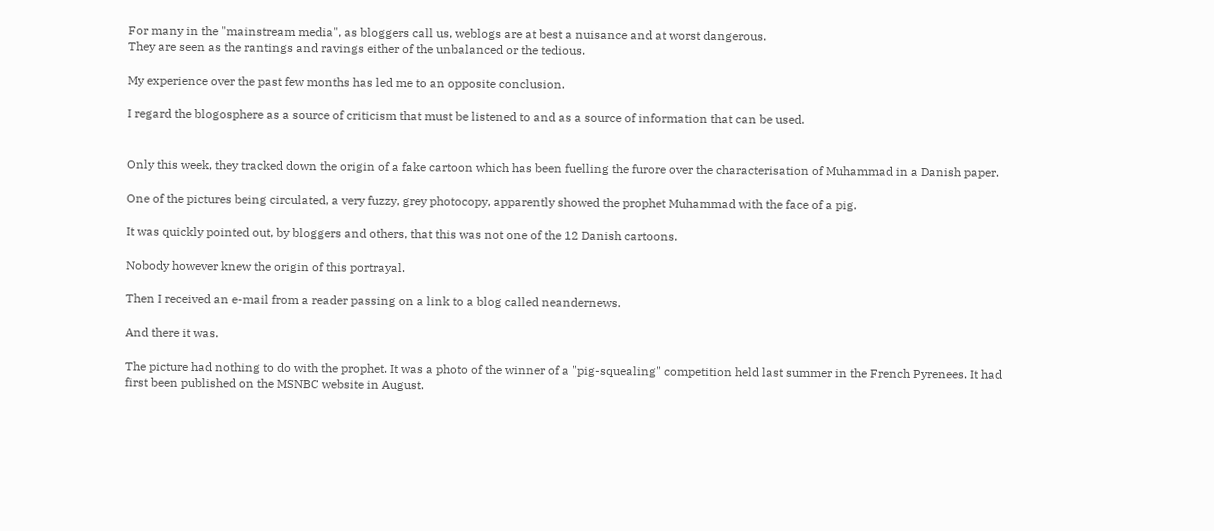For many in the "mainstream media", as bloggers call us, weblogs are at best a nuisance and at worst dangerous.
They are seen as the rantings and ravings either of the unbalanced or the tedious.

My experience over the past few months has led me to an opposite conclusion.

I regard the blogosphere as a source of criticism that must be listened to and as a source of information that can be used.


Only this week, they tracked down the origin of a fake cartoon which has been fuelling the furore over the characterisation of Muhammad in a Danish paper.

One of the pictures being circulated, a very fuzzy, grey photocopy, apparently showed the prophet Muhammad with the face of a pig.

It was quickly pointed out, by bloggers and others, that this was not one of the 12 Danish cartoons.

Nobody however knew the origin of this portrayal.

Then I received an e-mail from a reader passing on a link to a blog called neandernews.

And there it was.

The picture had nothing to do with the prophet. It was a photo of the winner of a "pig-squealing" competition held last summer in the French Pyrenees. It had first been published on the MSNBC website in August.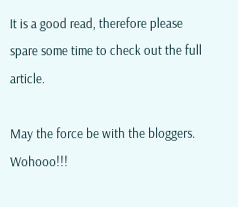It is a good read, therefore please spare some time to check out the full article.

May the force be with the bloggers. Wohooo!!!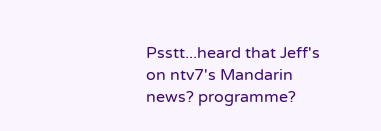Psstt...heard that Jeff's on ntv7's Mandarin news? programme?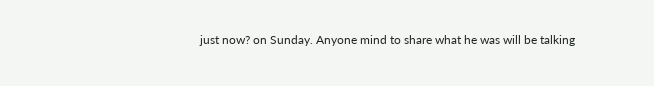just now? on Sunday. Anyone mind to share what he was will be talking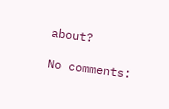about?

No comments: